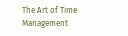The Art of Time Management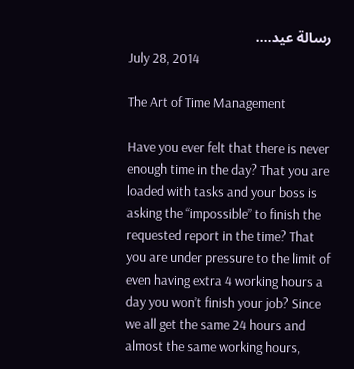رسالة عيد….
July 28, 2014

The Art of Time Management

Have you ever felt that there is never enough time in the day? That you are loaded with tasks and your boss is asking the “impossible” to finish the requested report in the time? That you are under pressure to the limit of even having extra 4 working hours a day you won’t finish your job? Since we all get the same 24 hours and almost the same working hours,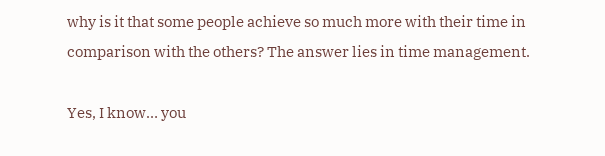why is it that some people achieve so much more with their time in comparison with the others? The answer lies in time management.

Yes, I know… you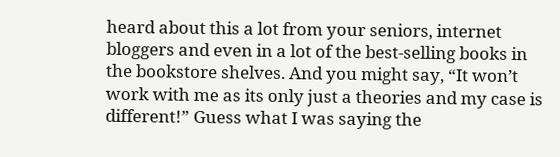heard about this a lot from your seniors, internet bloggers and even in a lot of the best-selling books in the bookstore shelves. And you might say, “It won’t work with me as its only just a theories and my case is different!” Guess what I was saying the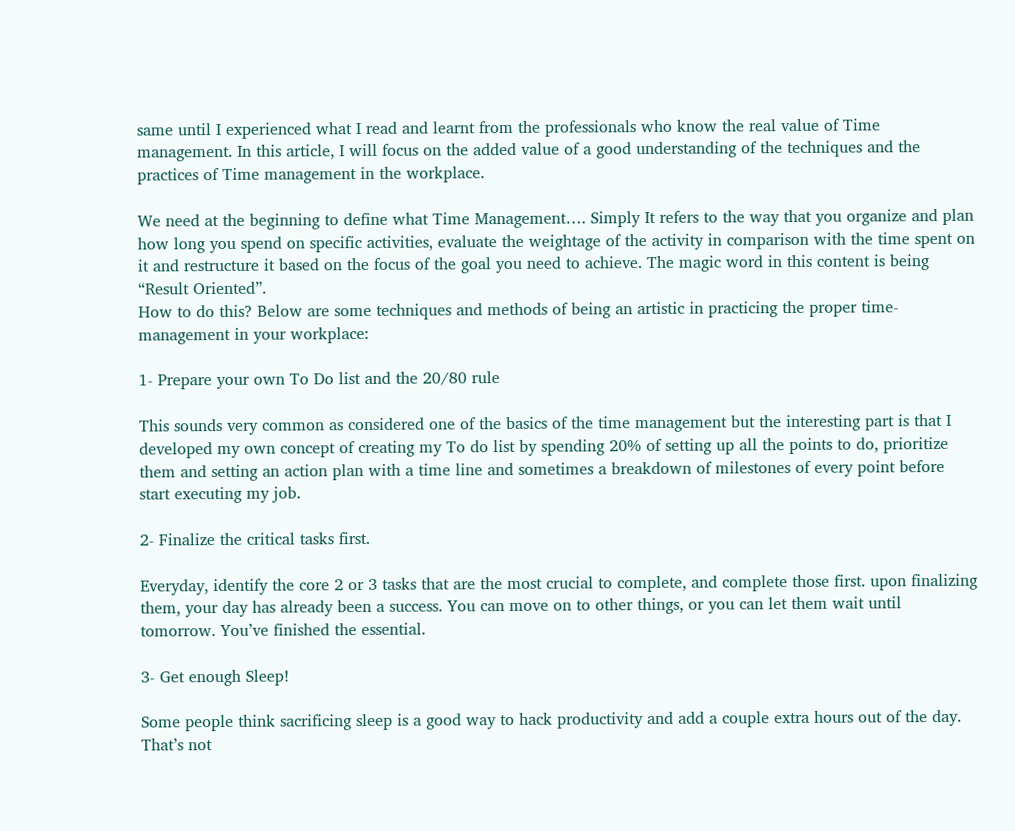same until I experienced what I read and learnt from the professionals who know the real value of Time management. In this article, I will focus on the added value of a good understanding of the techniques and the practices of Time management in the workplace.

We need at the beginning to define what Time Management…. Simply It refers to the way that you organize and plan how long you spend on specific activities, evaluate the weightage of the activity in comparison with the time spent on it and restructure it based on the focus of the goal you need to achieve. The magic word in this content is being “Result Oriented”.
How to do this? Below are some techniques and methods of being an artistic in practicing the proper time-management in your workplace:

1- Prepare your own To Do list and the 20/80 rule

This sounds very common as considered one of the basics of the time management but the interesting part is that I developed my own concept of creating my To do list by spending 20% of setting up all the points to do, prioritize them and setting an action plan with a time line and sometimes a breakdown of milestones of every point before start executing my job.

2- Finalize the critical tasks first.

Everyday, identify the core 2 or 3 tasks that are the most crucial to complete, and complete those first. upon finalizing them, your day has already been a success. You can move on to other things, or you can let them wait until tomorrow. You’ve finished the essential.

3- Get enough Sleep!

Some people think sacrificing sleep is a good way to hack productivity and add a couple extra hours out of the day. That’s not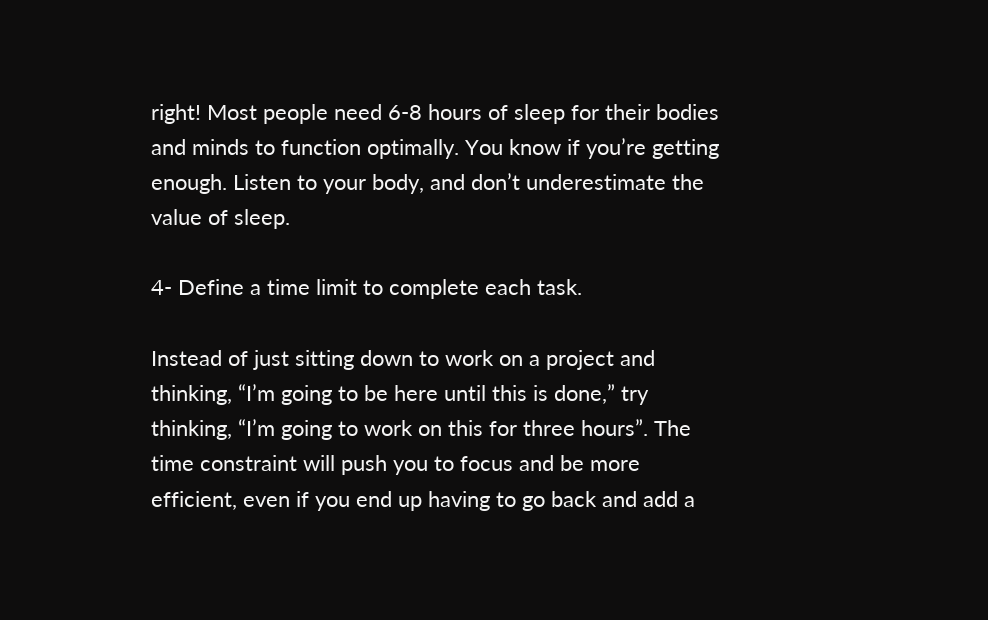right! Most people need 6-8 hours of sleep for their bodies and minds to function optimally. You know if you’re getting enough. Listen to your body, and don’t underestimate the value of sleep.

4- Define a time limit to complete each task.

Instead of just sitting down to work on a project and thinking, “I’m going to be here until this is done,” try thinking, “I’m going to work on this for three hours”. The time constraint will push you to focus and be more efficient, even if you end up having to go back and add a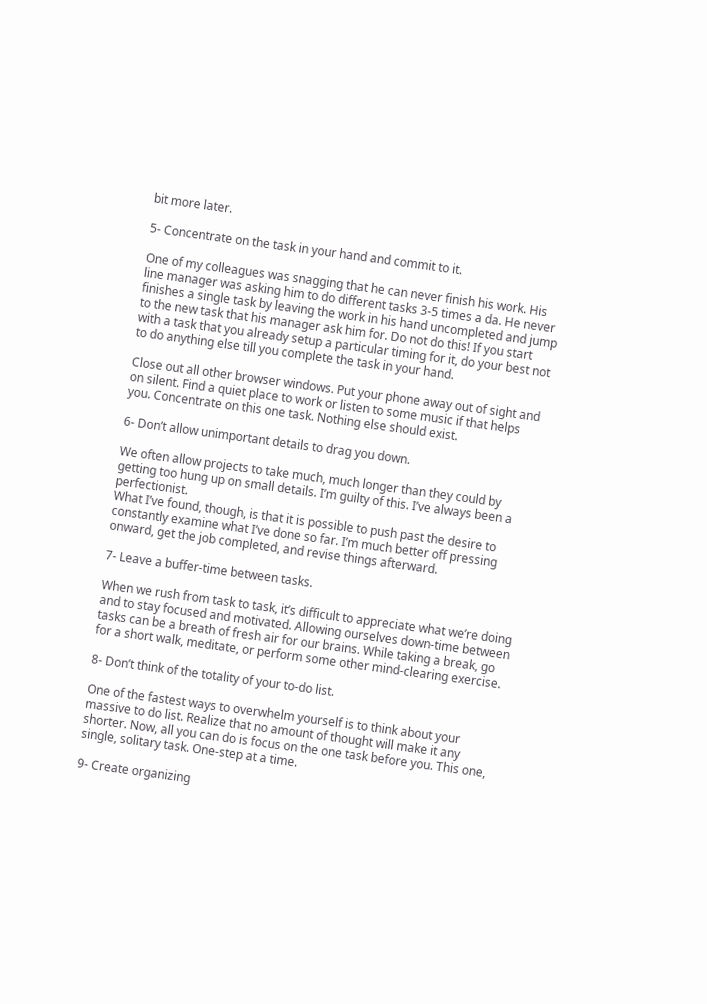bit more later.

5- Concentrate on the task in your hand and commit to it.

One of my colleagues was snagging that he can never finish his work. His line manager was asking him to do different tasks 3-5 times a da. He never finishes a single task by leaving the work in his hand uncompleted and jump to the new task that his manager ask him for. Do not do this! If you start with a task that you already setup a particular timing for it, do your best not to do anything else till you complete the task in your hand.

Close out all other browser windows. Put your phone away out of sight and on silent. Find a quiet place to work or listen to some music if that helps you. Concentrate on this one task. Nothing else should exist.

6- Don’t allow unimportant details to drag you down.

We often allow projects to take much, much longer than they could by getting too hung up on small details. I’m guilty of this. I’ve always been a perfectionist.
What I’ve found, though, is that it is possible to push past the desire to constantly examine what I’ve done so far. I’m much better off pressing onward, get the job completed, and revise things afterward.

7- Leave a buffer-time between tasks.

When we rush from task to task, it’s difficult to appreciate what we’re doing and to stay focused and motivated. Allowing ourselves down-time between tasks can be a breath of fresh air for our brains. While taking a break, go for a short walk, meditate, or perform some other mind-clearing exercise.

8- Don’t think of the totality of your to-do list.

One of the fastest ways to overwhelm yourself is to think about your massive to do list. Realize that no amount of thought will make it any shorter. Now, all you can do is focus on the one task before you. This one, single, solitary task. One-step at a time.

9- Create organizing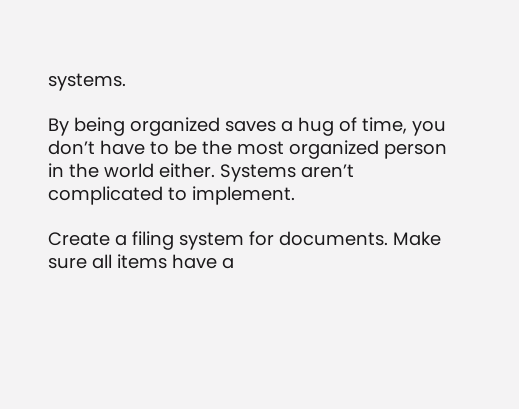systems.

By being organized saves a hug of time, you don’t have to be the most organized person in the world either. Systems aren’t complicated to implement.

Create a filing system for documents. Make sure all items have a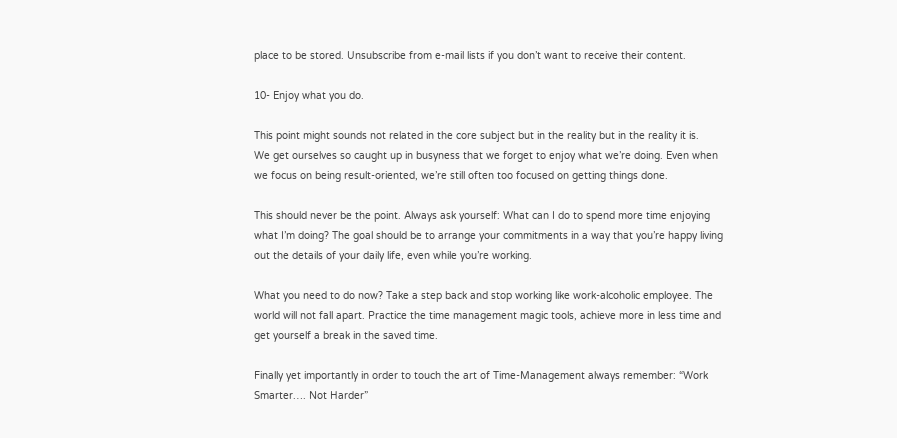place to be stored. Unsubscribe from e-mail lists if you don’t want to receive their content.

10- Enjoy what you do.

This point might sounds not related in the core subject but in the reality but in the reality it is.
We get ourselves so caught up in busyness that we forget to enjoy what we’re doing. Even when we focus on being result-oriented, we’re still often too focused on getting things done.

This should never be the point. Always ask yourself: What can I do to spend more time enjoying what I’m doing? The goal should be to arrange your commitments in a way that you’re happy living out the details of your daily life, even while you’re working.

What you need to do now? Take a step back and stop working like work-alcoholic employee. The world will not fall apart. Practice the time management magic tools, achieve more in less time and get yourself a break in the saved time.

Finally yet importantly in order to touch the art of Time-Management always remember: “Work Smarter…. Not Harder”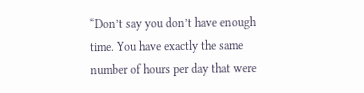“Don’t say you don’t have enough time. You have exactly the same number of hours per day that were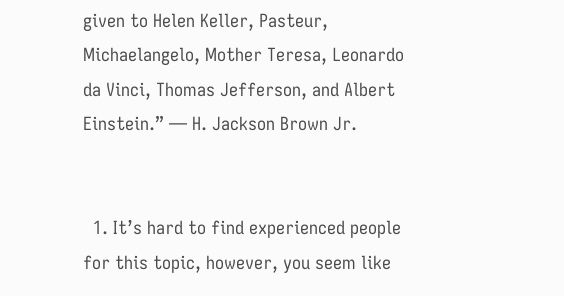given to Helen Keller, Pasteur, Michaelangelo, Mother Teresa, Leonardo da Vinci, Thomas Jefferson, and Albert Einstein.” ― H. Jackson Brown Jr.


  1. It’s hard to find experienced people for this topic, however, you seem like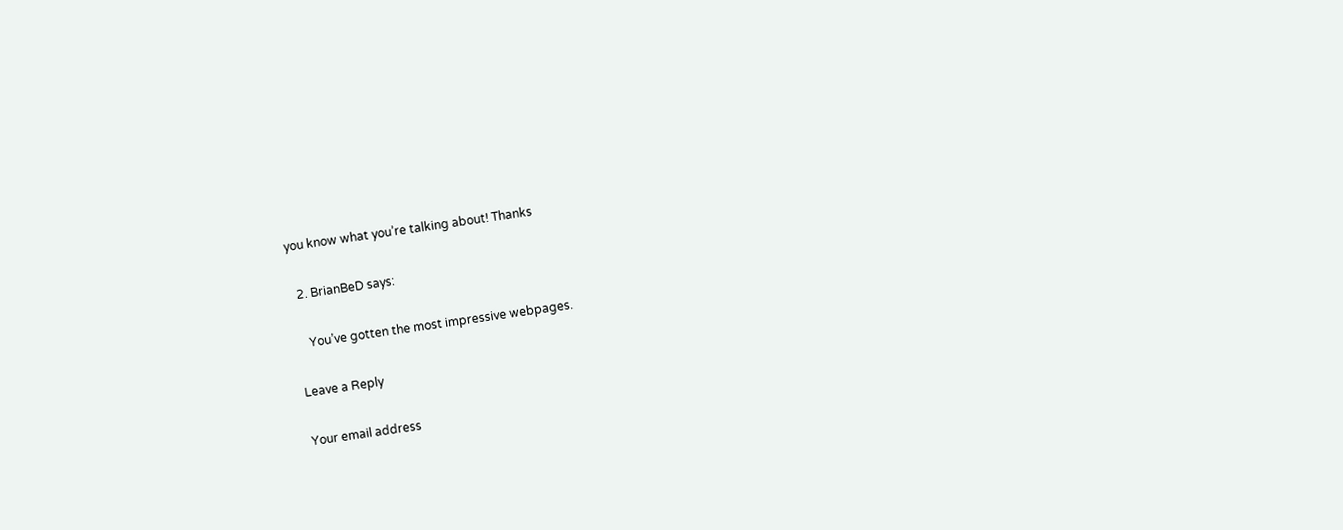you know what you’re talking about! Thanks

  2. BrianBeD says:

    You’ve gotten the most impressive webpages.

Leave a Reply

Your email address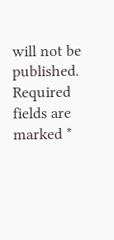will not be published. Required fields are marked *